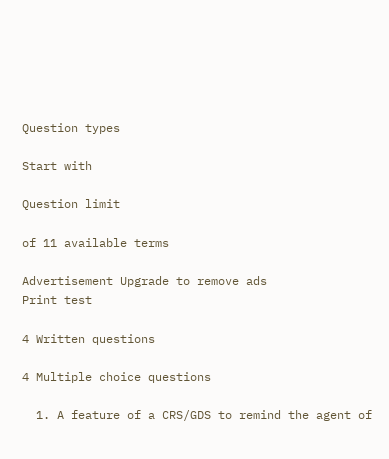Question types

Start with

Question limit

of 11 available terms

Advertisement Upgrade to remove ads
Print test

4 Written questions

4 Multiple choice questions

  1. A feature of a CRS/GDS to remind the agent of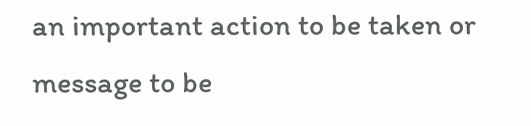an important action to be taken or message to be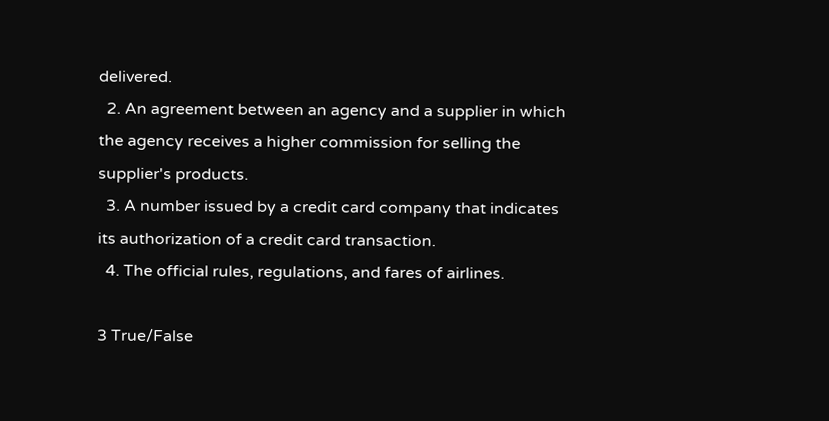delivered.
  2. An agreement between an agency and a supplier in which the agency receives a higher commission for selling the supplier's products.
  3. A number issued by a credit card company that indicates its authorization of a credit card transaction.
  4. The official rules, regulations, and fares of airlines.

3 True/False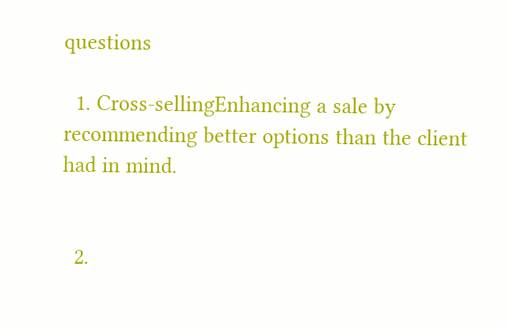questions

  1. Cross-sellingEnhancing a sale by recommending better options than the client had in mind.


  2.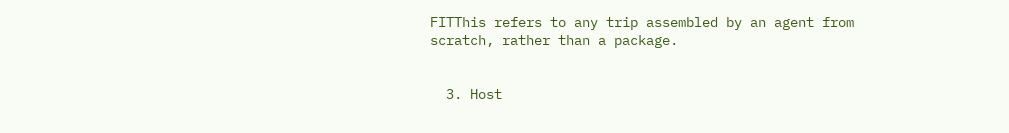FITThis refers to any trip assembled by an agent from scratch, rather than a package.


  3. Host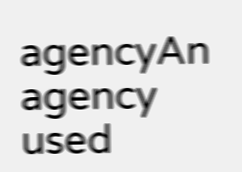agencyAn agency used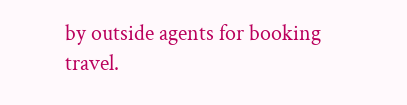by outside agents for booking travel.